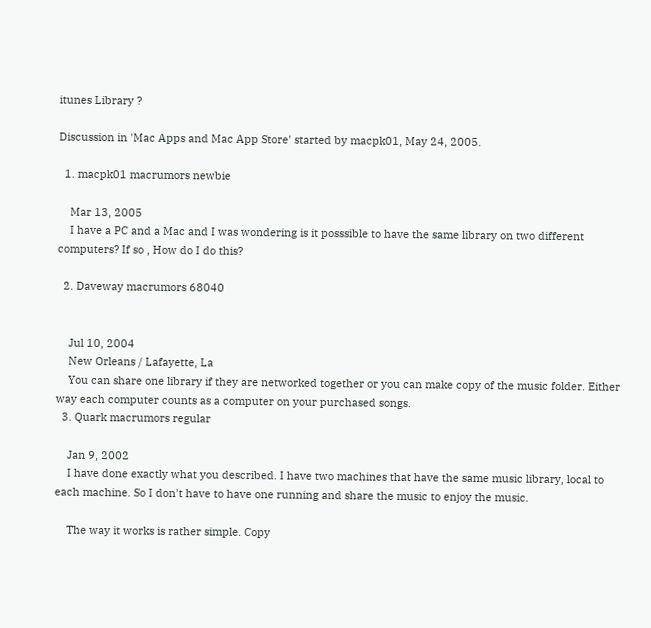itunes Library ?

Discussion in 'Mac Apps and Mac App Store' started by macpk01, May 24, 2005.

  1. macpk01 macrumors newbie

    Mar 13, 2005
    I have a PC and a Mac and I was wondering is it posssible to have the same library on two different computers? If so , How do I do this?

  2. Daveway macrumors 68040


    Jul 10, 2004
    New Orleans / Lafayette, La
    You can share one library if they are networked together or you can make copy of the music folder. Either way each computer counts as a computer on your purchased songs.
  3. Quark macrumors regular

    Jan 9, 2002
    I have done exactly what you described. I have two machines that have the same music library, local to each machine. So I don't have to have one running and share the music to enjoy the music.

    The way it works is rather simple. Copy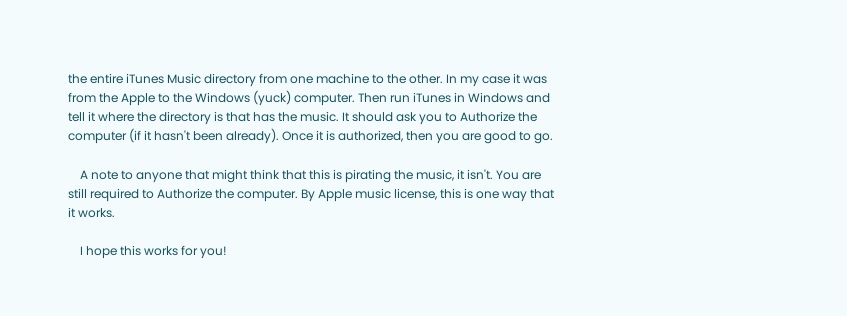the entire iTunes Music directory from one machine to the other. In my case it was from the Apple to the Windows (yuck) computer. Then run iTunes in Windows and tell it where the directory is that has the music. It should ask you to Authorize the computer (if it hasn't been already). Once it is authorized, then you are good to go.

    A note to anyone that might think that this is pirating the music, it isn't. You are still required to Authorize the computer. By Apple music license, this is one way that it works.

    I hope this works for you!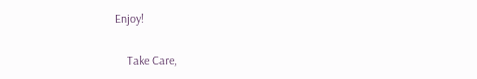Enjoy!

    Take Care,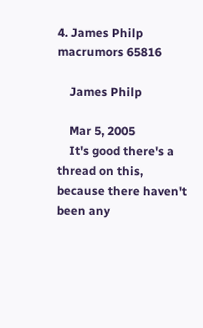4. James Philp macrumors 65816

    James Philp

    Mar 5, 2005
    It's good there's a thread on this, because there haven't been any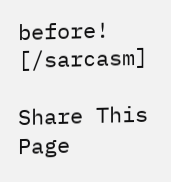before! [/sarcasm]

Share This Page